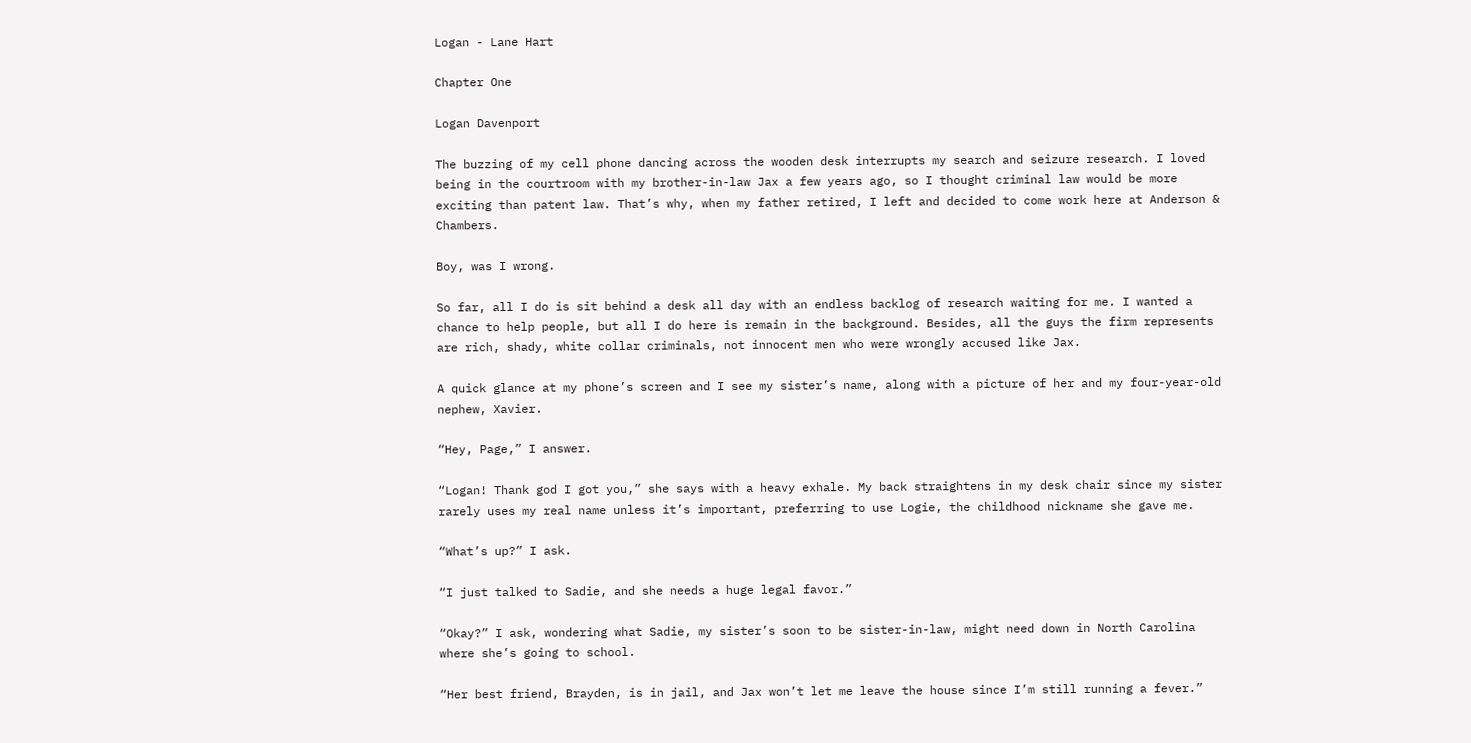Logan - Lane Hart

Chapter One

Logan Davenport

The buzzing of my cell phone dancing across the wooden desk interrupts my search and seizure research. I loved being in the courtroom with my brother-in-law Jax a few years ago, so I thought criminal law would be more exciting than patent law. That’s why, when my father retired, I left and decided to come work here at Anderson & Chambers.

Boy, was I wrong.

So far, all I do is sit behind a desk all day with an endless backlog of research waiting for me. I wanted a chance to help people, but all I do here is remain in the background. Besides, all the guys the firm represents are rich, shady, white collar criminals, not innocent men who were wrongly accused like Jax.

A quick glance at my phone’s screen and I see my sister’s name, along with a picture of her and my four-year-old nephew, Xavier.

“Hey, Page,” I answer.

“Logan! Thank god I got you,” she says with a heavy exhale. My back straightens in my desk chair since my sister rarely uses my real name unless it’s important, preferring to use Logie, the childhood nickname she gave me.

“What’s up?” I ask.

“I just talked to Sadie, and she needs a huge legal favor.”

“Okay?” I ask, wondering what Sadie, my sister’s soon to be sister-in-law, might need down in North Carolina where she’s going to school.

“Her best friend, Brayden, is in jail, and Jax won’t let me leave the house since I’m still running a fever.”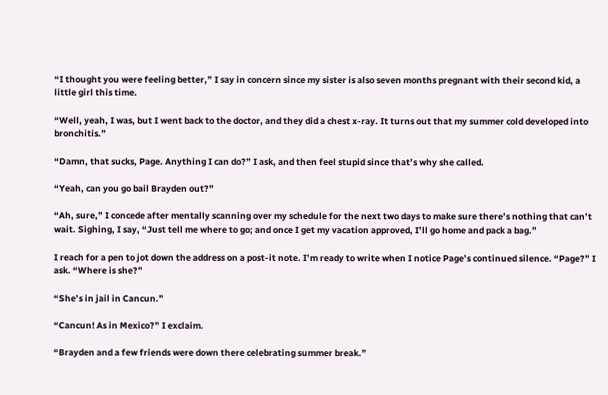“I thought you were feeling better,” I say in concern since my sister is also seven months pregnant with their second kid, a little girl this time.

“Well, yeah, I was, but I went back to the doctor, and they did a chest x-ray. It turns out that my summer cold developed into bronchitis.”

“Damn, that sucks, Page. Anything I can do?” I ask, and then feel stupid since that’s why she called.

“Yeah, can you go bail Brayden out?”

“Ah, sure,” I concede after mentally scanning over my schedule for the next two days to make sure there’s nothing that can’t wait. Sighing, I say, “Just tell me where to go; and once I get my vacation approved, I’ll go home and pack a bag.”

I reach for a pen to jot down the address on a post-it note. I’m ready to write when I notice Page’s continued silence. “Page?” I ask. “Where is she?”

“She’s in jail in Cancun.”

“Cancun! As in Mexico?” I exclaim.

“Brayden and a few friends were down there celebrating summer break.”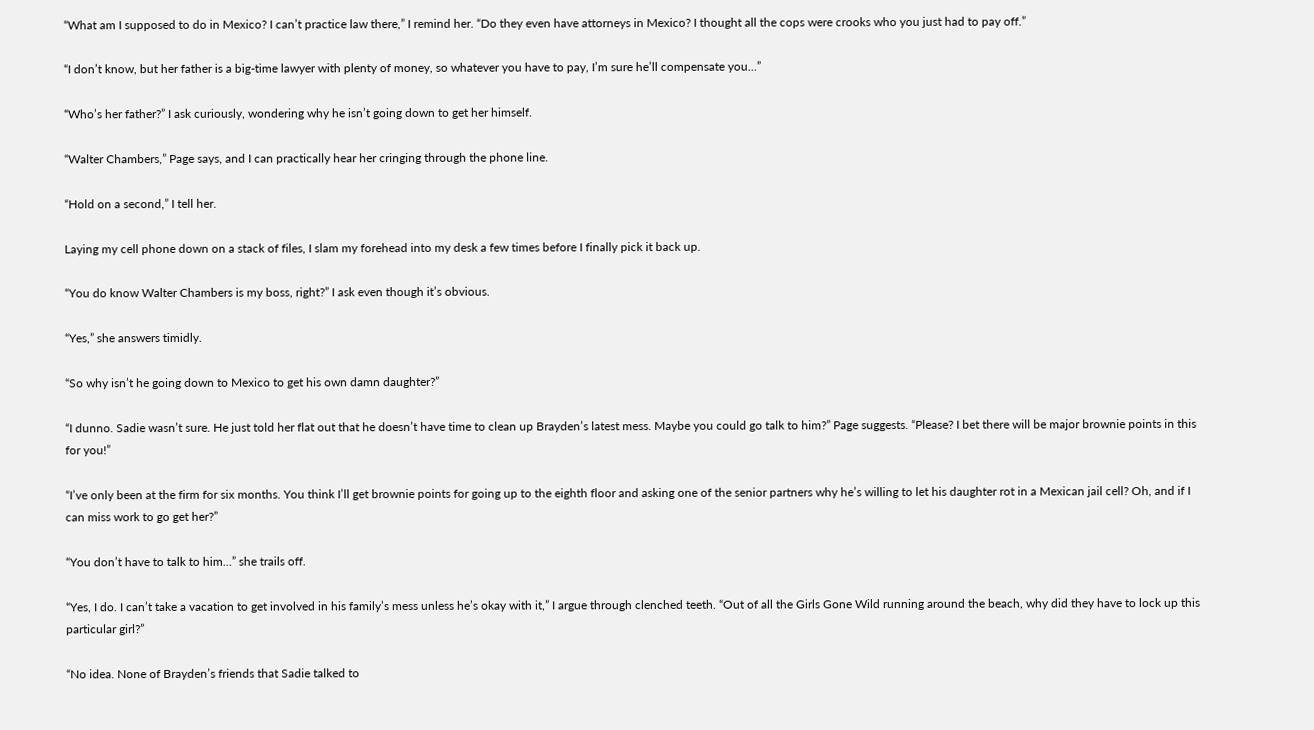“What am I supposed to do in Mexico? I can’t practice law there,” I remind her. “Do they even have attorneys in Mexico? I thought all the cops were crooks who you just had to pay off.”

“I don’t know, but her father is a big-time lawyer with plenty of money, so whatever you have to pay, I’m sure he’ll compensate you…”

“Who’s her father?” I ask curiously, wondering why he isn’t going down to get her himself.

“Walter Chambers,” Page says, and I can practically hear her cringing through the phone line.

“Hold on a second,” I tell her.

Laying my cell phone down on a stack of files, I slam my forehead into my desk a few times before I finally pick it back up.

“You do know Walter Chambers is my boss, right?” I ask even though it’s obvious.

“Yes,” she answers timidly.

“So why isn’t he going down to Mexico to get his own damn daughter?”

“I dunno. Sadie wasn’t sure. He just told her flat out that he doesn’t have time to clean up Brayden’s latest mess. Maybe you could go talk to him?” Page suggests. “Please? I bet there will be major brownie points in this for you!”

“I’ve only been at the firm for six months. You think I’ll get brownie points for going up to the eighth floor and asking one of the senior partners why he’s willing to let his daughter rot in a Mexican jail cell? Oh, and if I can miss work to go get her?”

“You don’t have to talk to him…” she trails off.

“Yes, I do. I can’t take a vacation to get involved in his family’s mess unless he’s okay with it,” I argue through clenched teeth. “Out of all the Girls Gone Wild running around the beach, why did they have to lock up this particular girl?”

“No idea. None of Brayden’s friends that Sadie talked to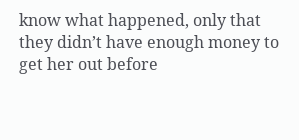know what happened, only that they didn’t have enough money to get her out before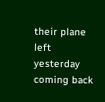their plane left yesterday coming back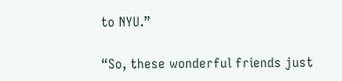to NYU.”

“So, these wonderful friends just